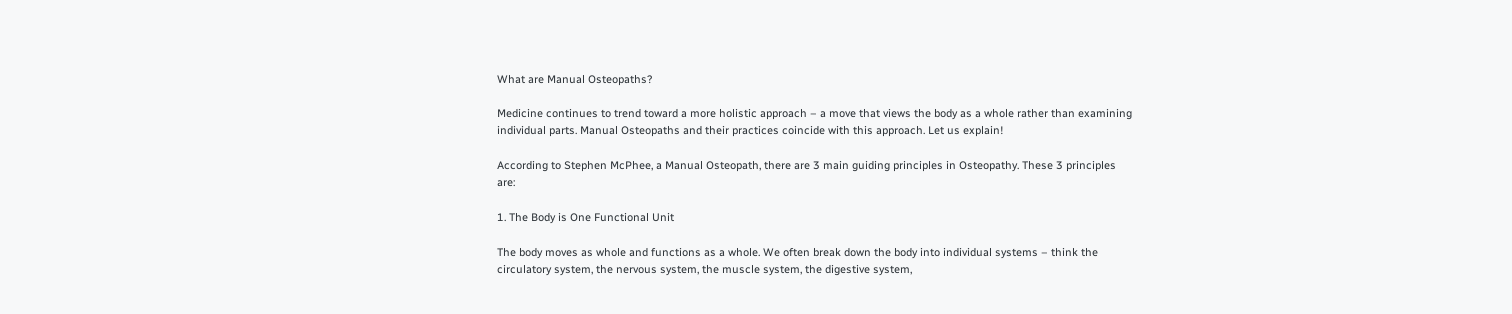What are Manual Osteopaths?

Medicine continues to trend toward a more holistic approach – a move that views the body as a whole rather than examining individual parts. Manual Osteopaths and their practices coincide with this approach. Let us explain!

According to Stephen McPhee, a Manual Osteopath, there are 3 main guiding principles in Osteopathy. These 3 principles are:

1. The Body is One Functional Unit

The body moves as whole and functions as a whole. We often break down the body into individual systems – think the circulatory system, the nervous system, the muscle system, the digestive system,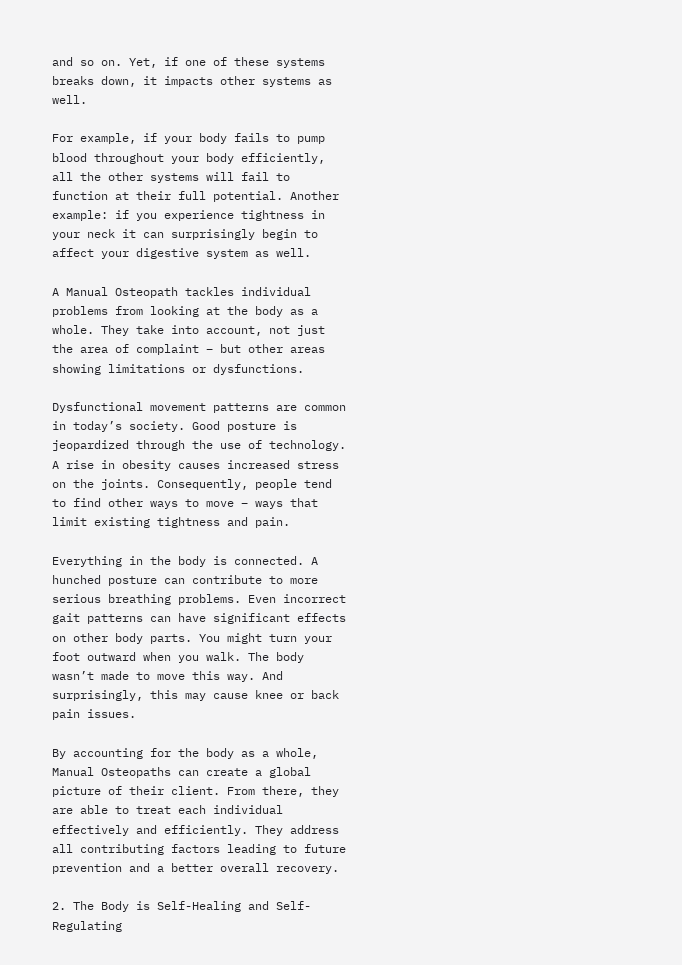and so on. Yet, if one of these systems breaks down, it impacts other systems as well.

For example, if your body fails to pump blood throughout your body efficiently, all the other systems will fail to function at their full potential. Another example: if you experience tightness in your neck it can surprisingly begin to affect your digestive system as well.

A Manual Osteopath tackles individual problems from looking at the body as a whole. They take into account, not just the area of complaint – but other areas showing limitations or dysfunctions.

Dysfunctional movement patterns are common in today’s society. Good posture is jeopardized through the use of technology. A rise in obesity causes increased stress on the joints. Consequently, people tend to find other ways to move – ways that limit existing tightness and pain.

Everything in the body is connected. A hunched posture can contribute to more serious breathing problems. Even incorrect gait patterns can have significant effects on other body parts. You might turn your foot outward when you walk. The body wasn’t made to move this way. And surprisingly, this may cause knee or back pain issues.

By accounting for the body as a whole, Manual Osteopaths can create a global picture of their client. From there, they are able to treat each individual effectively and efficiently. They address all contributing factors leading to future prevention and a better overall recovery.

2. The Body is Self-Healing and Self-Regulating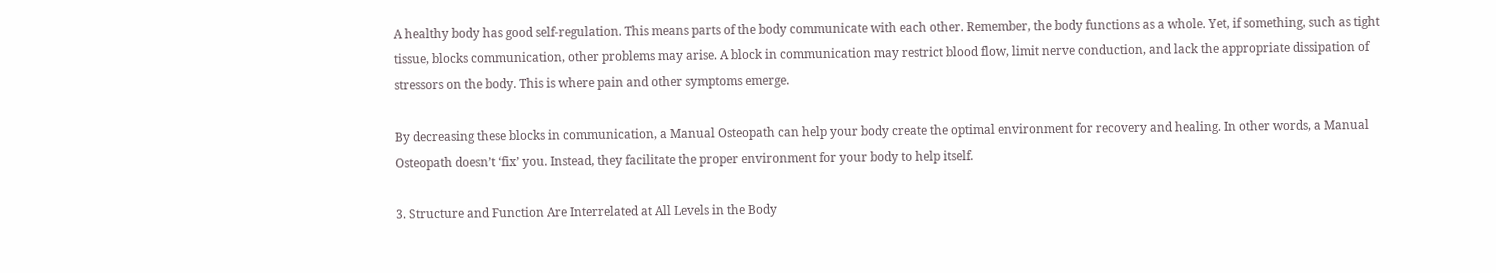A healthy body has good self-regulation. This means parts of the body communicate with each other. Remember, the body functions as a whole. Yet, if something, such as tight tissue, blocks communication, other problems may arise. A block in communication may restrict blood flow, limit nerve conduction, and lack the appropriate dissipation of stressors on the body. This is where pain and other symptoms emerge.

By decreasing these blocks in communication, a Manual Osteopath can help your body create the optimal environment for recovery and healing. In other words, a Manual Osteopath doesn’t ‘fix’ you. Instead, they facilitate the proper environment for your body to help itself.

3. Structure and Function Are Interrelated at All Levels in the Body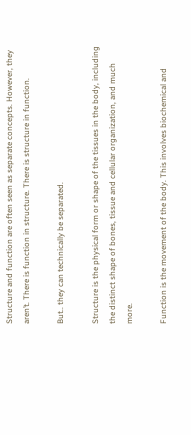Structure and function are often seen as separate concepts. However, they aren’t. There is function in structure. There is structure in function.

But.. they can technically be separated.

Structure is the physical form or shape of the tissues in the body, including the distinct shape of bones, tissue and cellular organization, and much more.

Function is the movement of the body. This involves biochemical and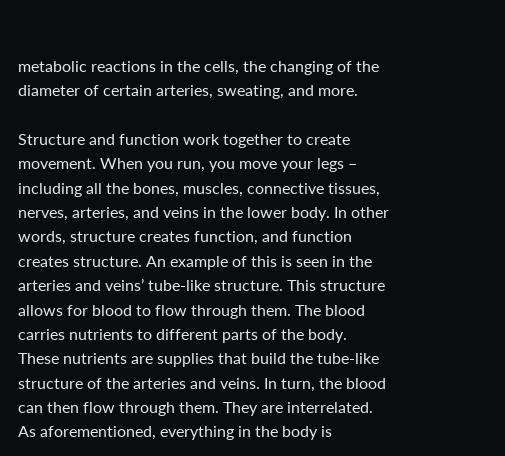metabolic reactions in the cells, the changing of the diameter of certain arteries, sweating, and more.

Structure and function work together to create movement. When you run, you move your legs – including all the bones, muscles, connective tissues, nerves, arteries, and veins in the lower body. In other words, structure creates function, and function creates structure. An example of this is seen in the arteries and veins’ tube-like structure. This structure allows for blood to flow through them. The blood carries nutrients to different parts of the body. These nutrients are supplies that build the tube-like structure of the arteries and veins. In turn, the blood can then flow through them. They are interrelated. As aforementioned, everything in the body is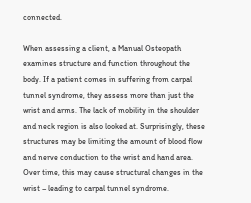connected.

When assessing a client, a Manual Osteopath examines structure and function throughout the body. If a patient comes in suffering from carpal tunnel syndrome, they assess more than just the wrist and arms. The lack of mobility in the shoulder and neck region is also looked at. Surprisingly, these structures may be limiting the amount of blood flow and nerve conduction to the wrist and hand area. Over time, this may cause structural changes in the wrist – leading to carpal tunnel syndrome.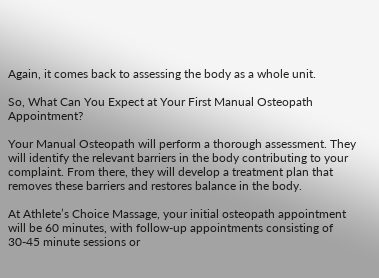Again, it comes back to assessing the body as a whole unit.

So, What Can You Expect at Your First Manual Osteopath Appointment?

Your Manual Osteopath will perform a thorough assessment. They will identify the relevant barriers in the body contributing to your complaint. From there, they will develop a treatment plan that removes these barriers and restores balance in the body.

At Athlete’s Choice Massage, your initial osteopath appointment will be 60 minutes, with follow-up appointments consisting of 30-45 minute sessions or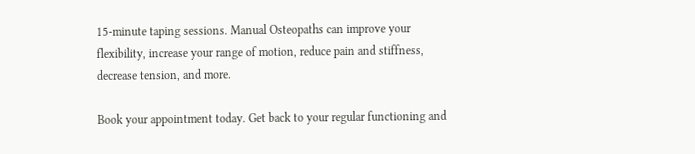15-minute taping sessions. Manual Osteopaths can improve your flexibility, increase your range of motion, reduce pain and stiffness, decrease tension, and more.

Book your appointment today. Get back to your regular functioning and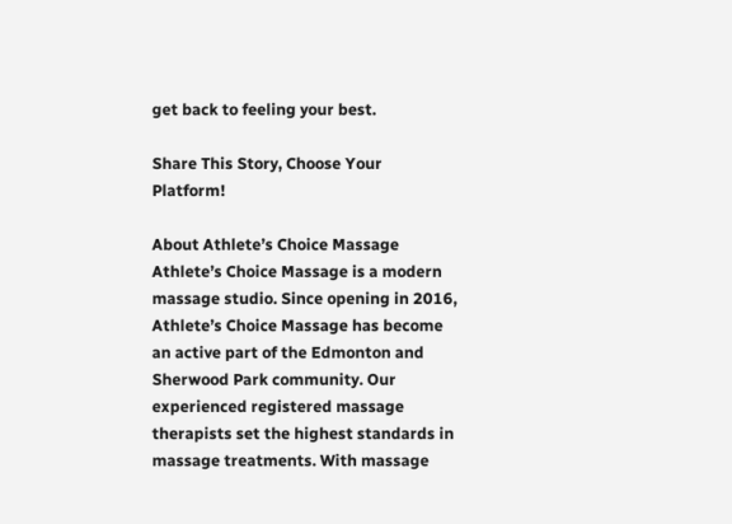get back to feeling your best.

Share This Story, Choose Your Platform!

About Athlete’s Choice Massage
Athlete’s Choice Massage is a modern massage studio. Since opening in 2016, Athlete’s Choice Massage has become an active part of the Edmonton and Sherwood Park community. Our experienced registered massage therapists set the highest standards in massage treatments. With massage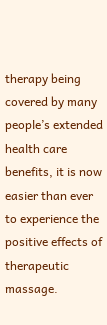therapy being covered by many people’s extended health care benefits, it is now easier than ever to experience the positive effects of therapeutic massage.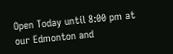Open Today until 8:00 pm at our Edmonton and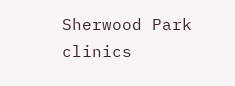Sherwood Park clinics